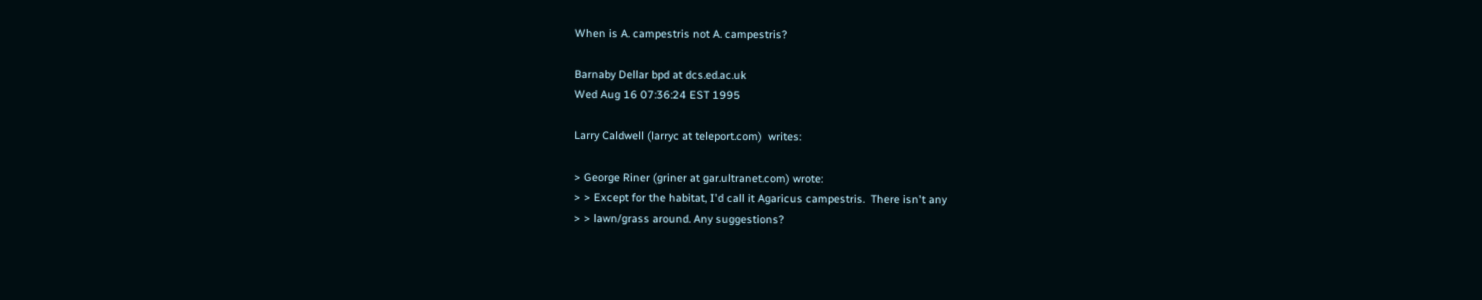When is A. campestris not A. campestris?

Barnaby Dellar bpd at dcs.ed.ac.uk
Wed Aug 16 07:36:24 EST 1995

Larry Caldwell (larryc at teleport.com)  writes:

> George Riner (griner at gar.ultranet.com) wrote:
> > Except for the habitat, I'd call it Agaricus campestris.  There isn't any
> > lawn/grass around. Any suggestions?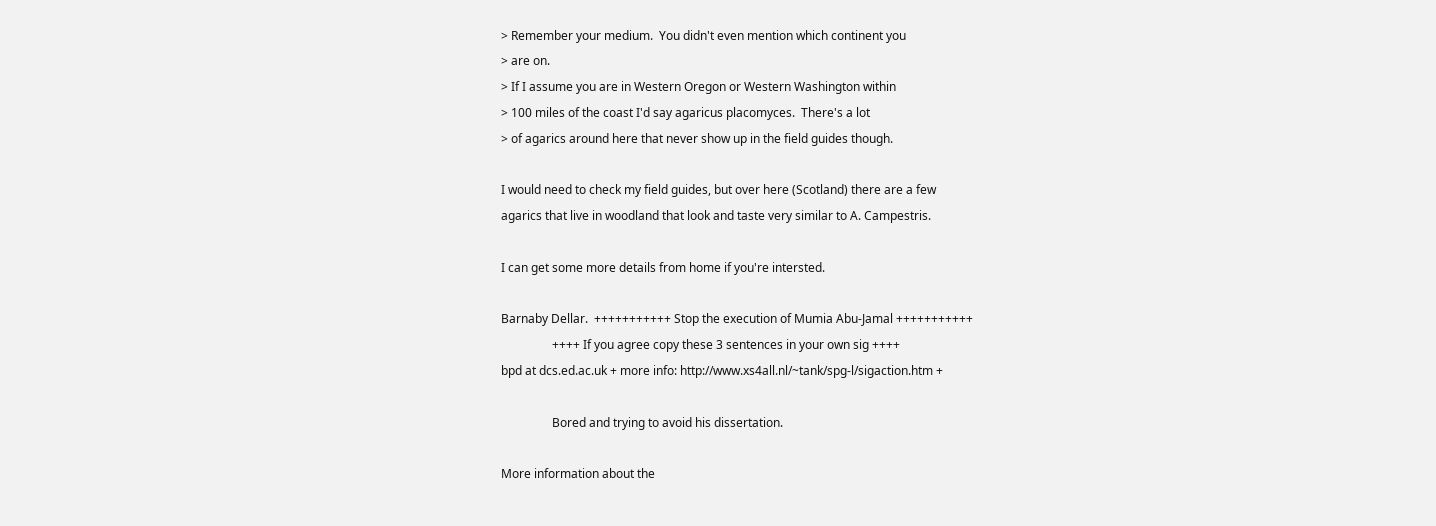> Remember your medium.  You didn't even mention which continent you
> are on.
> If I assume you are in Western Oregon or Western Washington within
> 100 miles of the coast I'd say agaricus placomyces.  There's a lot
> of agarics around here that never show up in the field guides though.

I would need to check my field guides, but over here (Scotland) there are a few
agarics that live in woodland that look and taste very similar to A. Campestris.

I can get some more details from home if you're intersted.

Barnaby Dellar.  +++++++++++ Stop the execution of Mumia Abu-Jamal +++++++++++
                 ++++ If you agree copy these 3 sentences in your own sig ++++
bpd at dcs.ed.ac.uk + more info: http://www.xs4all.nl/~tank/spg-l/sigaction.htm +

                 Bored and trying to avoid his dissertation.

More information about the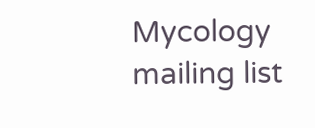Mycology mailing list